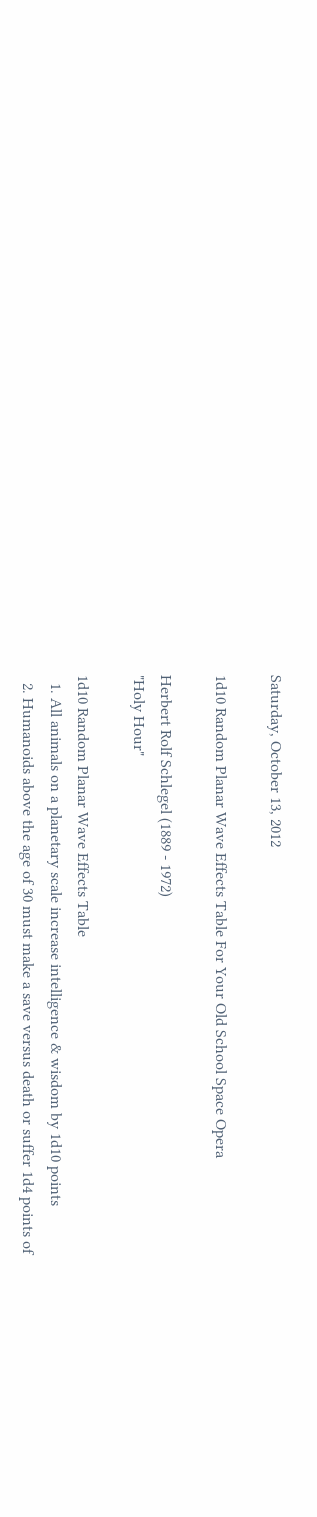Saturday, October 13, 2012

1d10 Random Planar Wave Effects Table For Your Old School Space Opera

Herbert Rolf Schlegel (1889 - 1972)
"Holy Hour"

1d10 Random Planar Wave Effects Table
  1. All animals on a planetary scale increase intelligence & wisdom by 1d10 points
  2. Humanoids above the age of 30 must make a save versus death or suffer 1d4 points of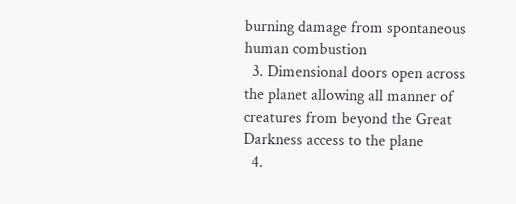burning damage from spontaneous human combustion
  3. Dimensional doors open across the planet allowing all manner of creatures from beyond the Great Darkness access to the plane
  4.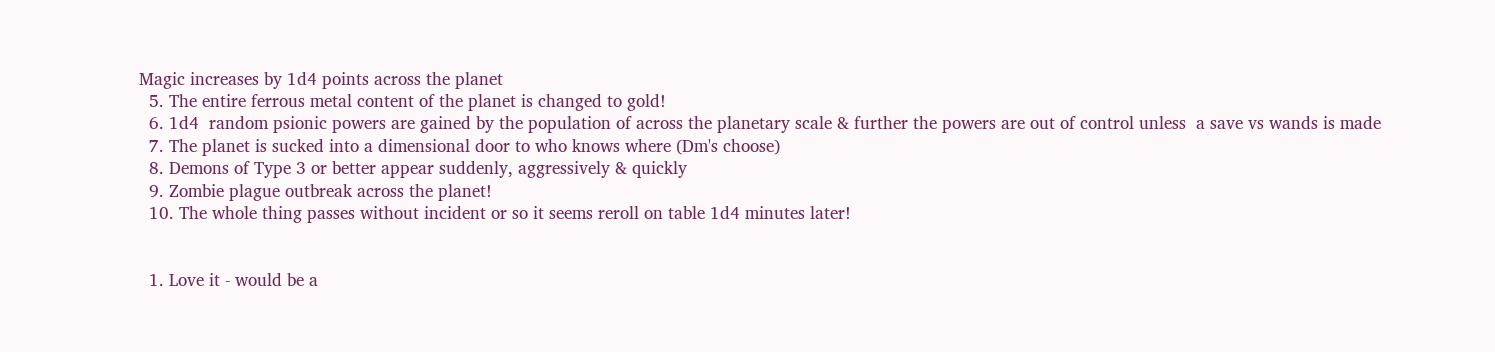Magic increases by 1d4 points across the planet
  5. The entire ferrous metal content of the planet is changed to gold!
  6. 1d4  random psionic powers are gained by the population of across the planetary scale & further the powers are out of control unless  a save vs wands is made
  7. The planet is sucked into a dimensional door to who knows where (Dm's choose)
  8. Demons of Type 3 or better appear suddenly, aggressively & quickly
  9. Zombie plague outbreak across the planet!
  10. The whole thing passes without incident or so it seems reroll on table 1d4 minutes later!


  1. Love it - would be a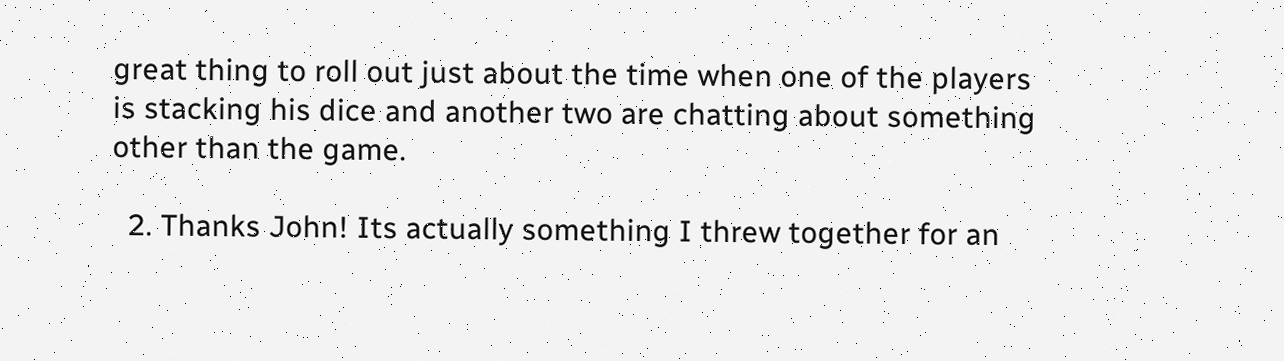great thing to roll out just about the time when one of the players is stacking his dice and another two are chatting about something other than the game.

  2. Thanks John! Its actually something I threw together for an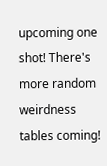upcoming one shot! There's more random weirdness tables coming!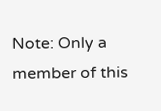Note: Only a member of this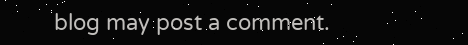blog may post a comment.